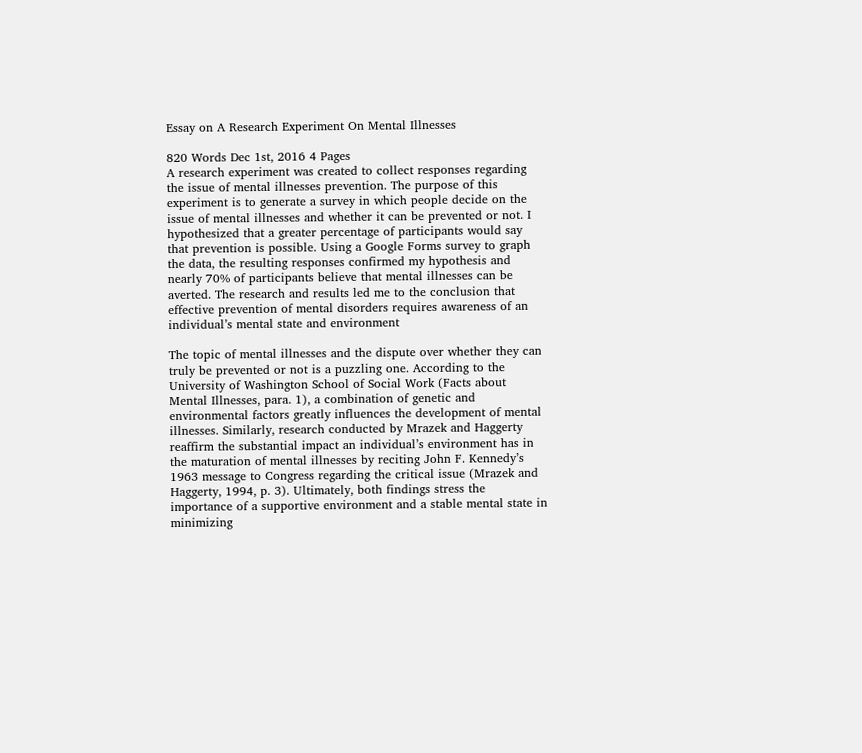Essay on A Research Experiment On Mental Illnesses

820 Words Dec 1st, 2016 4 Pages
A research experiment was created to collect responses regarding the issue of mental illnesses prevention. The purpose of this experiment is to generate a survey in which people decide on the issue of mental illnesses and whether it can be prevented or not. I hypothesized that a greater percentage of participants would say that prevention is possible. Using a Google Forms survey to graph the data, the resulting responses confirmed my hypothesis and nearly 70% of participants believe that mental illnesses can be averted. The research and results led me to the conclusion that effective prevention of mental disorders requires awareness of an individual’s mental state and environment

The topic of mental illnesses and the dispute over whether they can truly be prevented or not is a puzzling one. According to the University of Washington School of Social Work (Facts about Mental Illnesses, para. 1), a combination of genetic and environmental factors greatly influences the development of mental illnesses. Similarly, research conducted by Mrazek and Haggerty reaffirm the substantial impact an individual’s environment has in the maturation of mental illnesses by reciting John F. Kennedy’s 1963 message to Congress regarding the critical issue (Mrazek and Haggerty, 1994, p. 3). Ultimately, both findings stress the importance of a supportive environment and a stable mental state in minimizing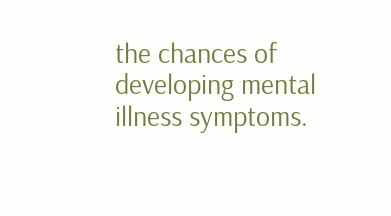the chances of developing mental illness symptoms.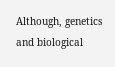Although, genetics and biological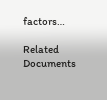factors…

Related Documents